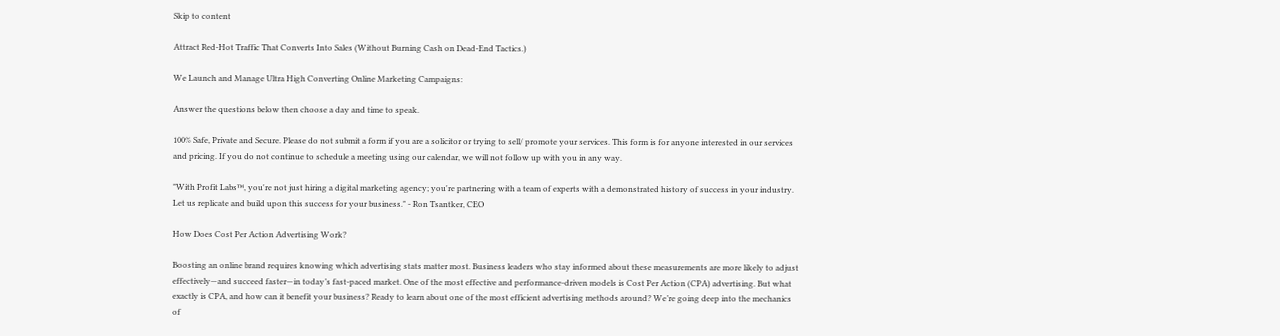Skip to content

Attract Red-Hot Traffic That Converts Into Sales (Without Burning Cash on Dead-End Tactics.)

We Launch and Manage Ultra High Converting Online Marketing Campaigns:

Answer the questions below then choose a day and time to speak.

100% Safe, Private and Secure. Please do not submit a form if you are a solicitor or trying to sell/ promote your services. This form is for anyone interested in our services and pricing. If you do not continue to schedule a meeting using our calendar, we will not follow up with you in any way.

"With Profit Labs™, you're not just hiring a digital marketing agency; you're partnering with a team of experts with a demonstrated history of success in your industry. Let us replicate and build upon this success for your business." - Ron Tsantker, CEO

How Does Cost Per Action Advertising Work?

Boosting an online brand requires knowing which advertising stats matter most. Business leaders who stay informed about these measurements are more likely to adjust effectively—and succeed faster—in today’s fast-paced market. One of the most effective and performance-driven models is Cost Per Action (CPA) advertising. But what exactly is CPA, and how can it benefit your business? Ready to learn about one of the most efficient advertising methods around? We’re going deep into the mechanics of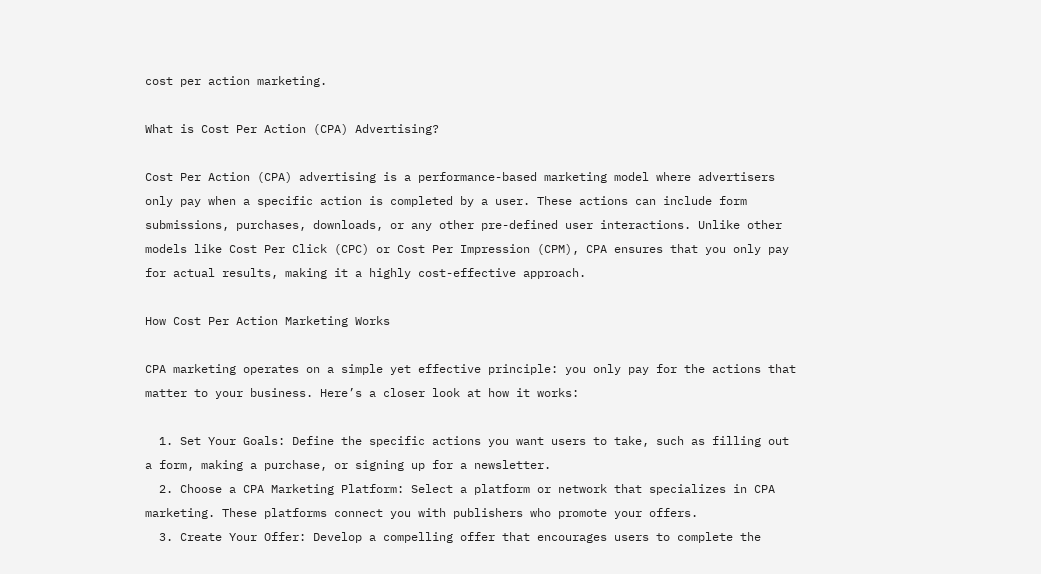cost per action marketing.

What is Cost Per Action (CPA) Advertising?

Cost Per Action (CPA) advertising is a performance-based marketing model where advertisers only pay when a specific action is completed by a user. These actions can include form submissions, purchases, downloads, or any other pre-defined user interactions. Unlike other models like Cost Per Click (CPC) or Cost Per Impression (CPM), CPA ensures that you only pay for actual results, making it a highly cost-effective approach.

How Cost Per Action Marketing Works

CPA marketing operates on a simple yet effective principle: you only pay for the actions that matter to your business. Here’s a closer look at how it works:

  1. Set Your Goals: Define the specific actions you want users to take, such as filling out a form, making a purchase, or signing up for a newsletter.
  2. Choose a CPA Marketing Platform: Select a platform or network that specializes in CPA marketing. These platforms connect you with publishers who promote your offers.
  3. Create Your Offer: Develop a compelling offer that encourages users to complete the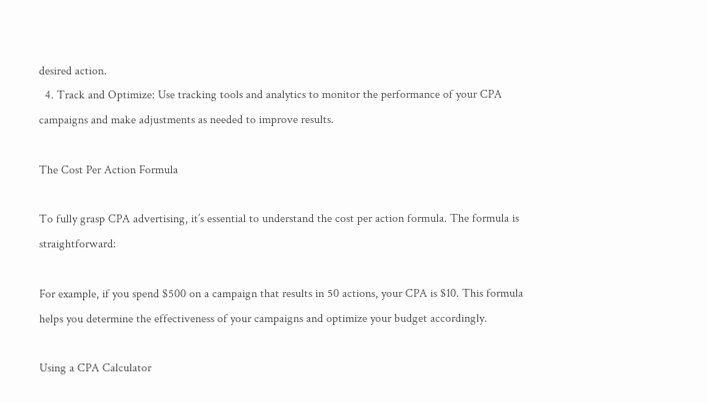desired action.
  4. Track and Optimize: Use tracking tools and analytics to monitor the performance of your CPA campaigns and make adjustments as needed to improve results.

The Cost Per Action Formula

To fully grasp CPA advertising, it’s essential to understand the cost per action formula. The formula is straightforward:

For example, if you spend $500 on a campaign that results in 50 actions, your CPA is $10. This formula helps you determine the effectiveness of your campaigns and optimize your budget accordingly.

Using a CPA Calculator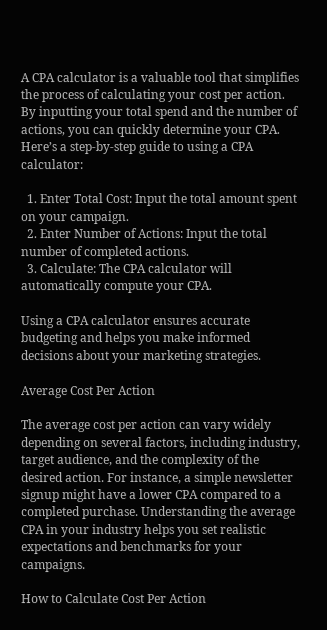A CPA calculator is a valuable tool that simplifies the process of calculating your cost per action. By inputting your total spend and the number of actions, you can quickly determine your CPA. Here’s a step-by-step guide to using a CPA calculator:

  1. Enter Total Cost: Input the total amount spent on your campaign.
  2. Enter Number of Actions: Input the total number of completed actions.
  3. Calculate: The CPA calculator will automatically compute your CPA.

Using a CPA calculator ensures accurate budgeting and helps you make informed decisions about your marketing strategies.

Average Cost Per Action

The average cost per action can vary widely depending on several factors, including industry, target audience, and the complexity of the desired action. For instance, a simple newsletter signup might have a lower CPA compared to a completed purchase. Understanding the average CPA in your industry helps you set realistic expectations and benchmarks for your campaigns.

How to Calculate Cost Per Action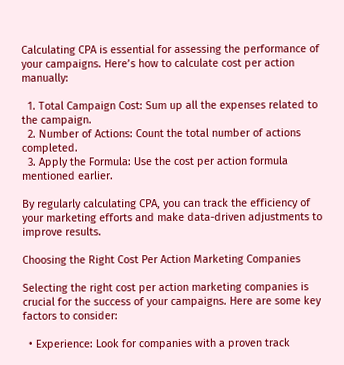Calculating CPA is essential for assessing the performance of your campaigns. Here’s how to calculate cost per action manually:

  1. Total Campaign Cost: Sum up all the expenses related to the campaign.
  2. Number of Actions: Count the total number of actions completed.
  3. Apply the Formula: Use the cost per action formula mentioned earlier.

By regularly calculating CPA, you can track the efficiency of your marketing efforts and make data-driven adjustments to improve results.

Choosing the Right Cost Per Action Marketing Companies

Selecting the right cost per action marketing companies is crucial for the success of your campaigns. Here are some key factors to consider:

  • Experience: Look for companies with a proven track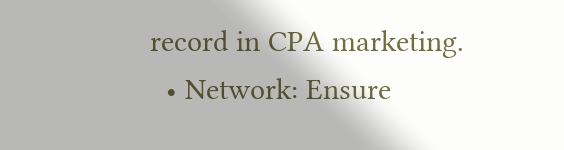record in CPA marketing.
  • Network: Ensure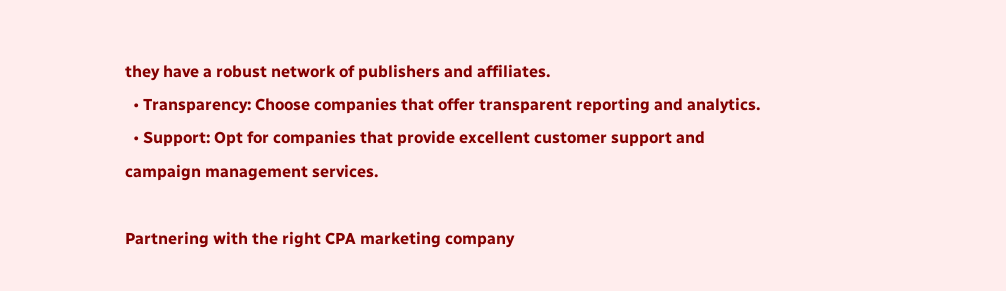they have a robust network of publishers and affiliates.
  • Transparency: Choose companies that offer transparent reporting and analytics.
  • Support: Opt for companies that provide excellent customer support and campaign management services.

Partnering with the right CPA marketing company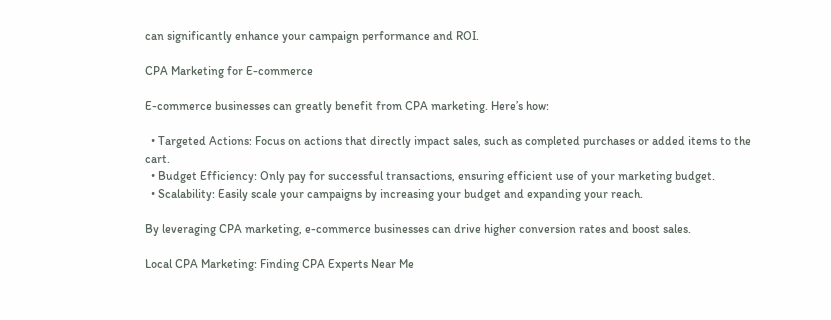can significantly enhance your campaign performance and ROI.

CPA Marketing for E-commerce

E-commerce businesses can greatly benefit from CPA marketing. Here’s how:

  • Targeted Actions: Focus on actions that directly impact sales, such as completed purchases or added items to the cart.
  • Budget Efficiency: Only pay for successful transactions, ensuring efficient use of your marketing budget.
  • Scalability: Easily scale your campaigns by increasing your budget and expanding your reach.

By leveraging CPA marketing, e-commerce businesses can drive higher conversion rates and boost sales.

Local CPA Marketing: Finding CPA Experts Near Me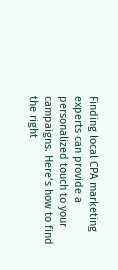Finding local CPA marketing experts can provide a personalized touch to your campaigns. Here’s how to find the right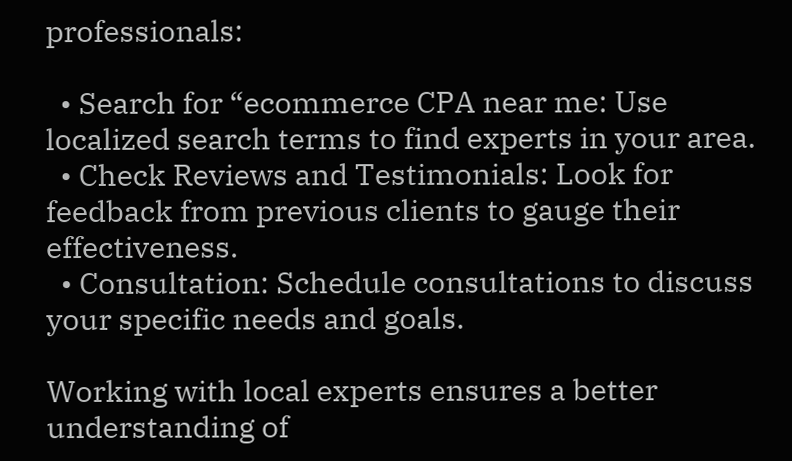professionals:

  • Search for “ecommerce CPA near me: Use localized search terms to find experts in your area.
  • Check Reviews and Testimonials: Look for feedback from previous clients to gauge their effectiveness.
  • Consultation: Schedule consultations to discuss your specific needs and goals.

Working with local experts ensures a better understanding of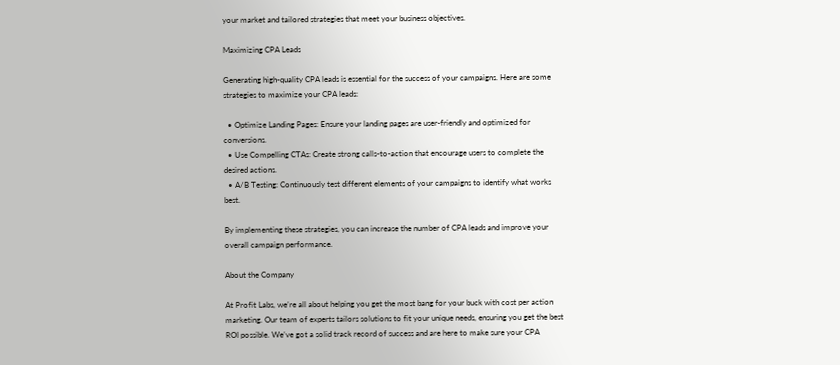your market and tailored strategies that meet your business objectives.

Maximizing CPA Leads

Generating high-quality CPA leads is essential for the success of your campaigns. Here are some strategies to maximize your CPA leads:

  • Optimize Landing Pages: Ensure your landing pages are user-friendly and optimized for conversions.
  • Use Compelling CTAs: Create strong calls-to-action that encourage users to complete the desired actions.
  • A/B Testing: Continuously test different elements of your campaigns to identify what works best.

By implementing these strategies, you can increase the number of CPA leads and improve your overall campaign performance.

About the Company

At Profit Labs, we’re all about helping you get the most bang for your buck with cost per action marketing. Our team of experts tailors solutions to fit your unique needs, ensuring you get the best ROI possible. We’ve got a solid track record of success and are here to make sure your CPA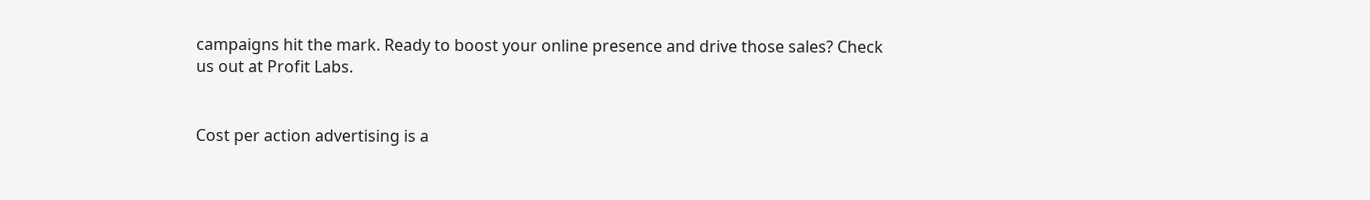campaigns hit the mark. Ready to boost your online presence and drive those sales? Check us out at Profit Labs.


Cost per action advertising is a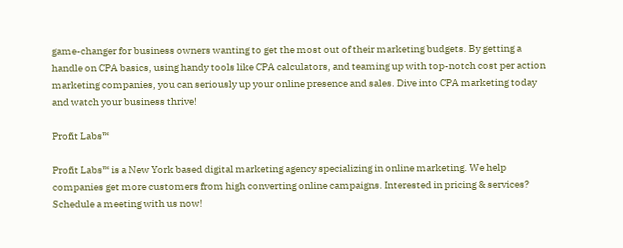game-changer for business owners wanting to get the most out of their marketing budgets. By getting a handle on CPA basics, using handy tools like CPA calculators, and teaming up with top-notch cost per action marketing companies, you can seriously up your online presence and sales. Dive into CPA marketing today and watch your business thrive!

Profit Labs™

Profit Labs™ is a New York based digital marketing agency specializing in online marketing. We help companies get more customers from high converting online campaigns. Interested in pricing & services? Schedule a meeting with us now!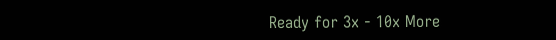Ready for 3x - 10x More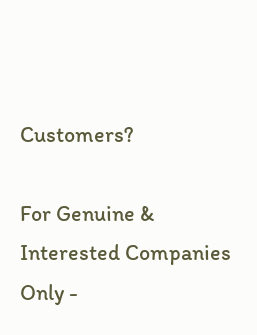Customers?

For Genuine & Interested Companies Only -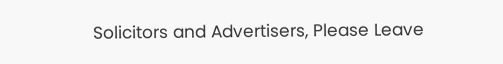Solicitors and Advertisers, Please Leave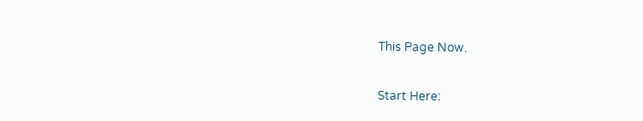This Page Now.

Start Here: